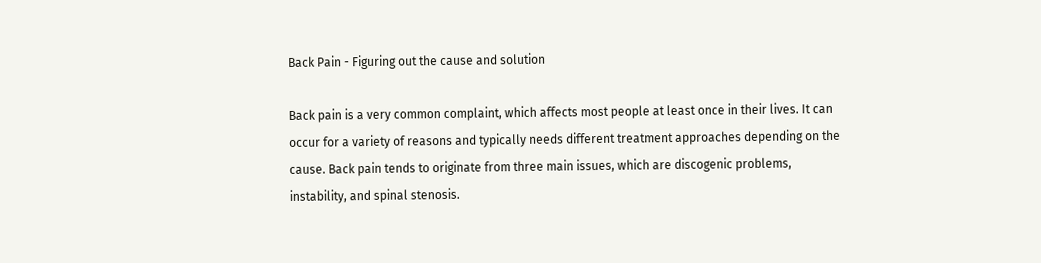Back Pain - Figuring out the cause and solution

Back pain is a very common complaint, which affects most people at least once in their lives. It can occur for a variety of reasons and typically needs different treatment approaches depending on the cause. Back pain tends to originate from three main issues, which are discogenic problems, instability, and spinal stenosis.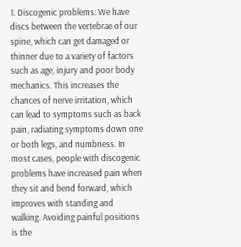1. Discogenic problems: We have discs between the vertebrae of our spine, which can get damaged or thinner due to a variety of factors such as age, injury and poor body mechanics. This increases the chances of nerve irritation, which can lead to symptoms such as back pain, radiating symptoms down one or both legs, and numbness. In most cases, people with discogenic problems have increased pain when they sit and bend forward, which improves with standing and walking. Avoiding painful positions is the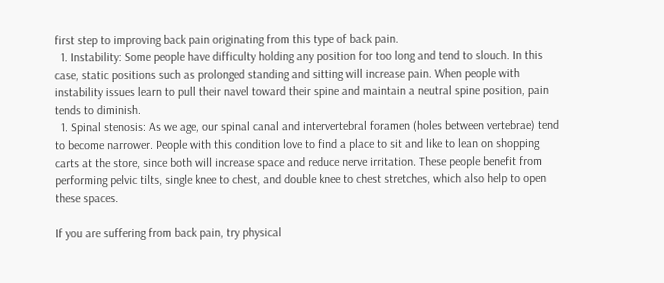first step to improving back pain originating from this type of back pain.
  1. Instability: Some people have difficulty holding any position for too long and tend to slouch. In this case, static positions such as prolonged standing and sitting will increase pain. When people with instability issues learn to pull their navel toward their spine and maintain a neutral spine position, pain tends to diminish.
  1. Spinal stenosis: As we age, our spinal canal and intervertebral foramen (holes between vertebrae) tend to become narrower. People with this condition love to find a place to sit and like to lean on shopping carts at the store, since both will increase space and reduce nerve irritation. These people benefit from performing pelvic tilts, single knee to chest, and double knee to chest stretches, which also help to open these spaces.

If you are suffering from back pain, try physical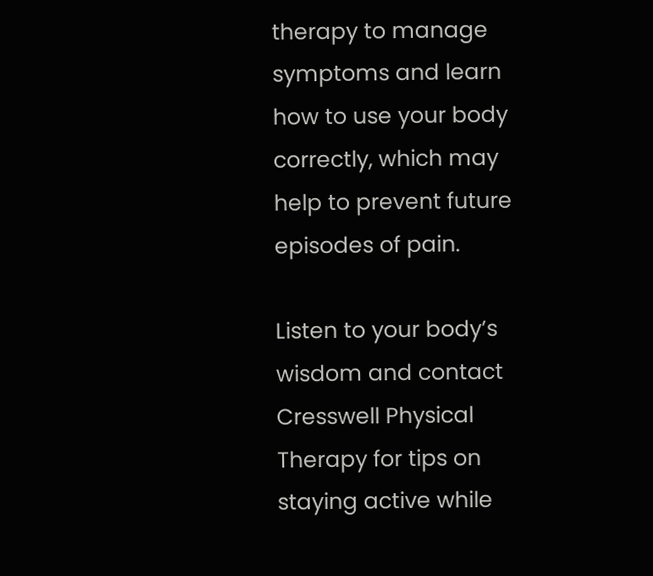therapy to manage symptoms and learn how to use your body correctly, which may help to prevent future episodes of pain.

Listen to your body’s wisdom and contact Cresswell Physical Therapy for tips on staying active while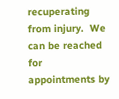recuperating from injury.  We can be reached for appointments by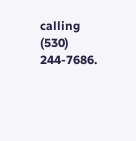calling (530) 244-7686.